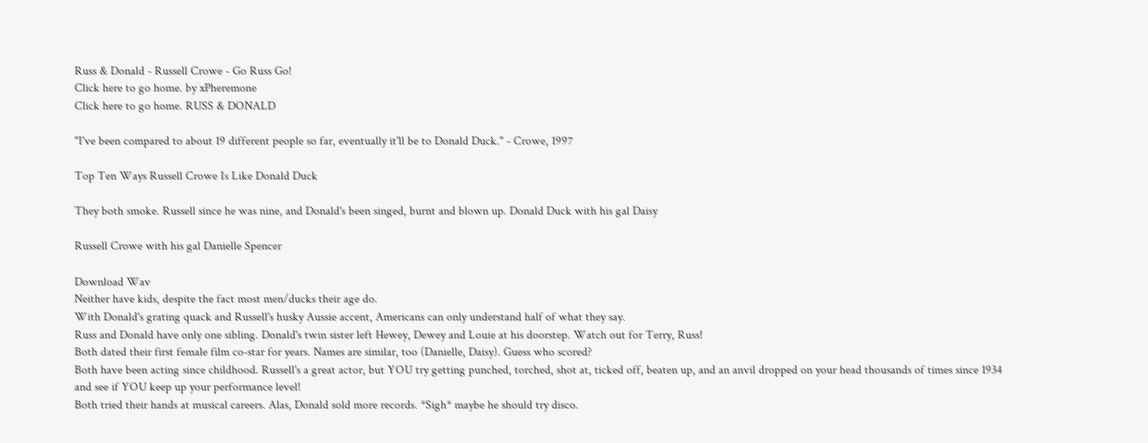Russ & Donald - Russell Crowe - Go Russ Go!
Click here to go home. by xPheremone
Click here to go home. RUSS & DONALD

"I've been compared to about 19 different people so far, eventually it'll be to Donald Duck." - Crowe, 1997

Top Ten Ways Russell Crowe Is Like Donald Duck

They both smoke. Russell since he was nine, and Donald's been singed, burnt and blown up. Donald Duck with his gal Daisy

Russell Crowe with his gal Danielle Spencer

Download Wav
Neither have kids, despite the fact most men/ducks their age do.
With Donald's grating quack and Russell's husky Aussie accent, Americans can only understand half of what they say.
Russ and Donald have only one sibling. Donald's twin sister left Hewey, Dewey and Louie at his doorstep. Watch out for Terry, Russ!
Both dated their first female film co-star for years. Names are similar, too (Danielle, Daisy). Guess who scored?
Both have been acting since childhood. Russell's a great actor, but YOU try getting punched, torched, shot at, ticked off, beaten up, and an anvil dropped on your head thousands of times since 1934 and see if YOU keep up your performance level!
Both tried their hands at musical careers. Alas, Donald sold more records. *Sigh* maybe he should try disco.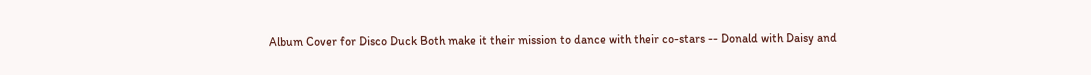Album Cover for Disco Duck Both make it their mission to dance with their co-stars -- Donald with Daisy and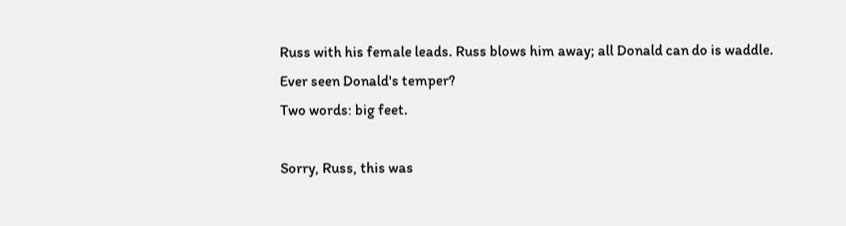Russ with his female leads. Russ blows him away; all Donald can do is waddle.
Ever seen Donald's temper?
Two words: big feet.

Sorry, Russ, this was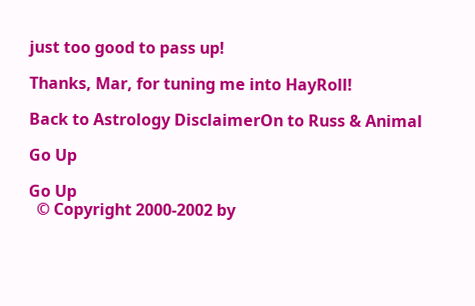just too good to pass up!

Thanks, Mar, for tuning me into HayRoll!

Back to Astrology DisclaimerOn to Russ & Animal

Go Up

Go Up
  © Copyright 2000-2002 by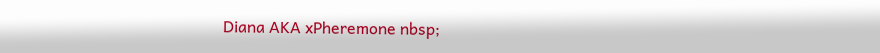Diana AKA xPheremone nbsp;